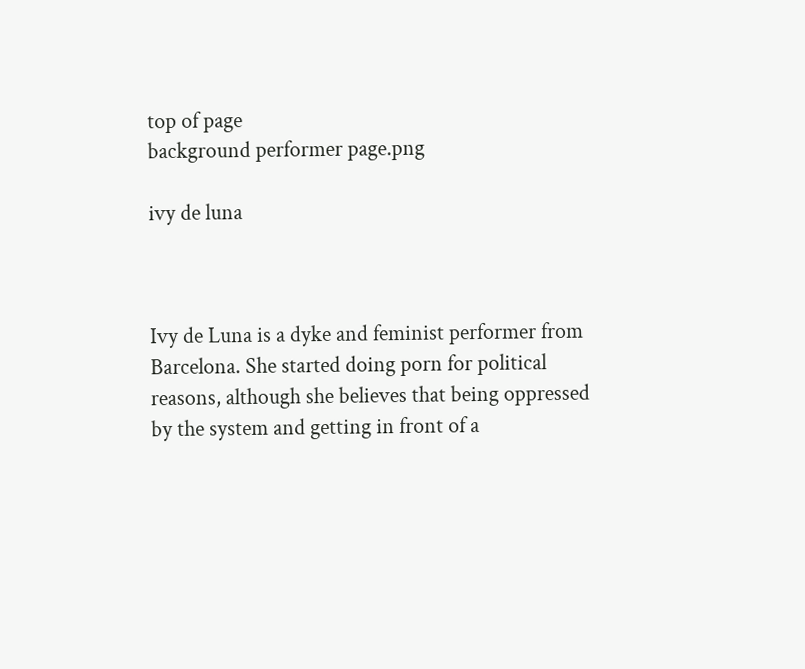top of page
background performer page.png

ivy de luna



Ivy de Luna is a dyke and feminist performer from Barcelona. She started doing porn for political reasons, although she believes that being oppressed by the system and getting in front of a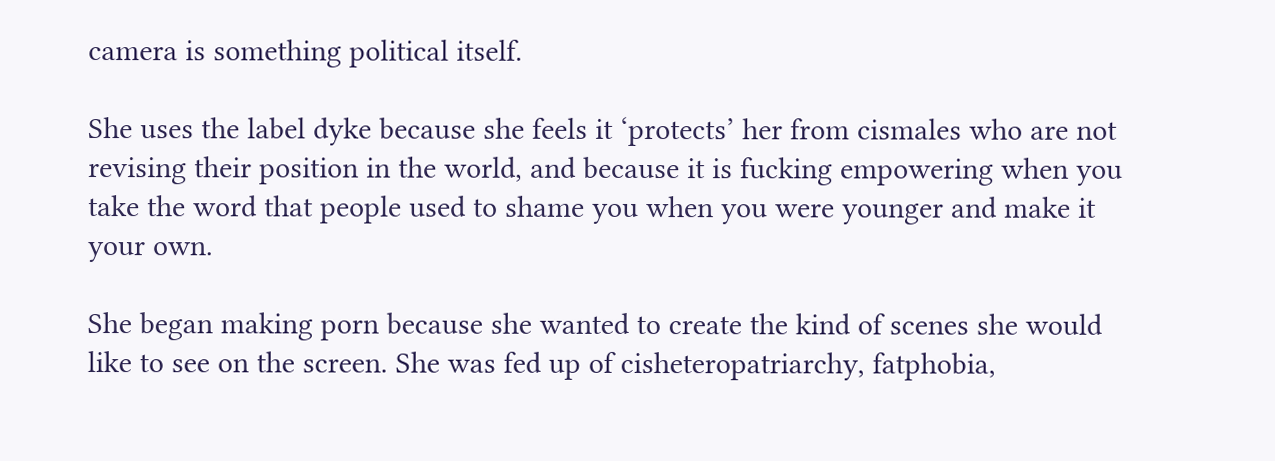camera is something political itself.

She uses the label dyke because she feels it ‘protects’ her from cismales who are not revising their position in the world, and because it is fucking empowering when you take the word that people used to shame you when you were younger and make it your own.

She began making porn because she wanted to create the kind of scenes she would like to see on the screen. She was fed up of cisheteropatriarchy, fatphobia,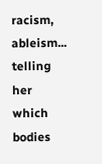racism, ableism... telling her which bodies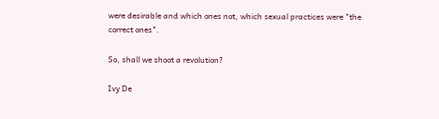were desirable and which ones not, which sexual practices were "the correct ones".

So, shall we shoot a revolution?

Ivy De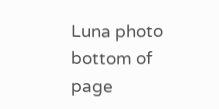Luna photo
bottom of page